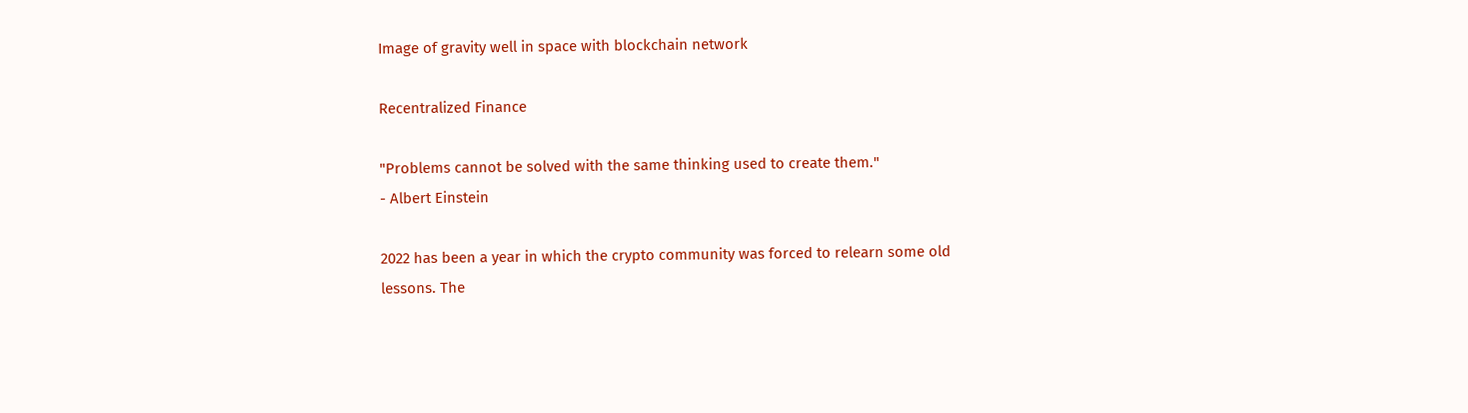Image of gravity well in space with blockchain network

Recentralized Finance

"Problems cannot be solved with the same thinking used to create them."
- Albert Einstein

2022 has been a year in which the crypto community was forced to relearn some old lessons. The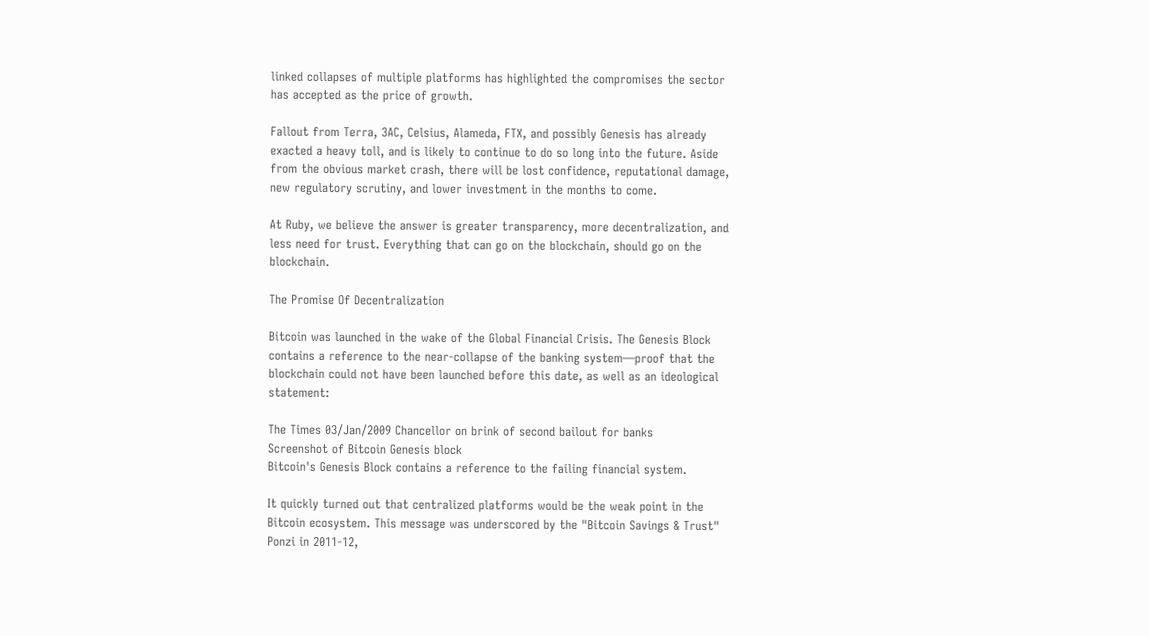linked collapses of multiple platforms has highlighted the compromises the sector has accepted as the price of growth.

Fallout from Terra, 3AC, Celsius, Alameda, FTX, and possibly Genesis has already exacted a heavy toll, and is likely to continue to do so long into the future. Aside from the obvious market crash, there will be lost confidence, reputational damage, new regulatory scrutiny, and lower investment in the months to come.

At Ruby, we believe the answer is greater transparency, more decentralization, and less need for trust. Everything that can go on the blockchain, should go on the blockchain.

The Promise Of Decentralization

Bitcoin was launched in the wake of the Global Financial Crisis. The Genesis Block contains a reference to the near-collapse of the banking system—proof that the blockchain could not have been launched before this date, as well as an ideological statement:

The Times 03/Jan/2009 Chancellor on brink of second bailout for banks
Screenshot of Bitcoin Genesis block
Bitcoin's Genesis Block contains a reference to the failing financial system.

It quickly turned out that centralized platforms would be the weak point in the Bitcoin ecosystem. This message was underscored by the "Bitcoin Savings & Trust" Ponzi in 2011-12,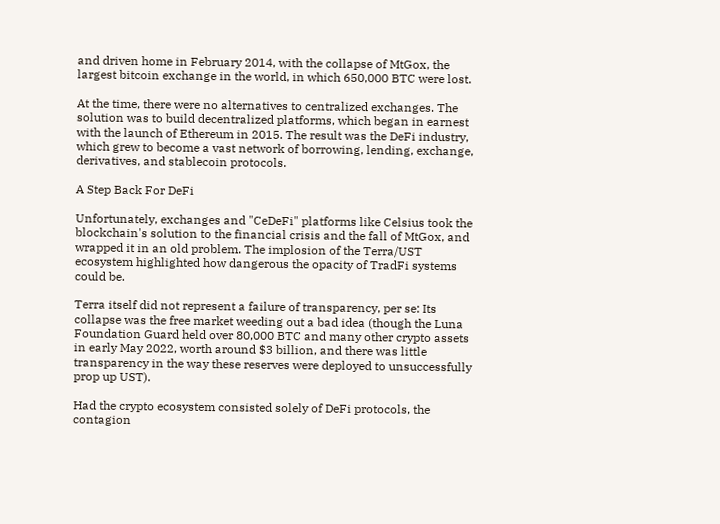and driven home in February 2014, with the collapse of MtGox, the largest bitcoin exchange in the world, in which 650,000 BTC were lost.

At the time, there were no alternatives to centralized exchanges. The solution was to build decentralized platforms, which began in earnest with the launch of Ethereum in 2015. The result was the DeFi industry, which grew to become a vast network of borrowing, lending, exchange, derivatives, and stablecoin protocols.

A Step Back For DeFi

Unfortunately, exchanges and "CeDeFi" platforms like Celsius took the blockchain's solution to the financial crisis and the fall of MtGox, and wrapped it in an old problem. The implosion of the Terra/UST ecosystem highlighted how dangerous the opacity of TradFi systems could be.

Terra itself did not represent a failure of transparency, per se: Its collapse was the free market weeding out a bad idea (though the Luna Foundation Guard held over 80,000 BTC and many other crypto assets in early May 2022, worth around $3 billion, and there was little transparency in the way these reserves were deployed to unsuccessfully prop up UST).

Had the crypto ecosystem consisted solely of DeFi protocols, the contagion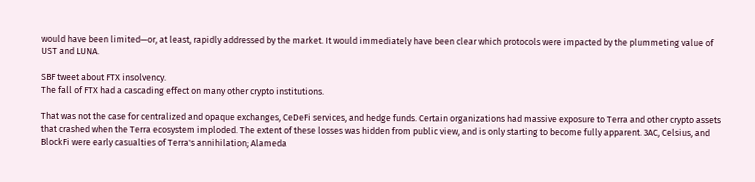would have been limited—or, at least, rapidly addressed by the market. It would immediately have been clear which protocols were impacted by the plummeting value of UST and LUNA.

SBF tweet about FTX insolvency.
The fall of FTX had a cascading effect on many other crypto institutions.

That was not the case for centralized and opaque exchanges, CeDeFi services, and hedge funds. Certain organizations had massive exposure to Terra and other crypto assets that crashed when the Terra ecosystem imploded. The extent of these losses was hidden from public view, and is only starting to become fully apparent. 3AC, Celsius, and BlockFi were early casualties of Terra's annihilation; Alameda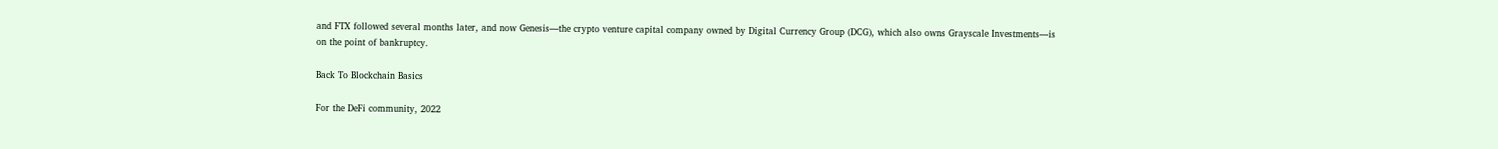and FTX followed several months later, and now Genesis—the crypto venture capital company owned by Digital Currency Group (DCG), which also owns Grayscale Investments—is on the point of bankruptcy.

Back To Blockchain Basics

For the DeFi community, 2022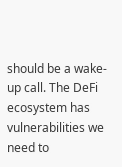should be a wake-up call. The DeFi ecosystem has vulnerabilities we need to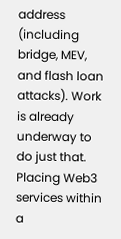address (including bridge, MEV, and flash loan attacks). Work is already underway to do just that. Placing Web3 services within a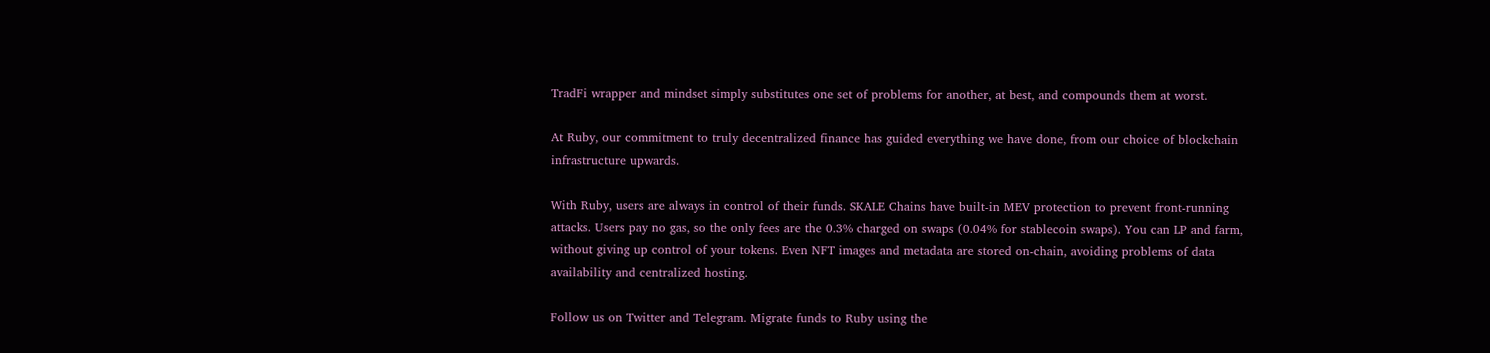TradFi wrapper and mindset simply substitutes one set of problems for another, at best, and compounds them at worst.

At Ruby, our commitment to truly decentralized finance has guided everything we have done, from our choice of blockchain infrastructure upwards.

With Ruby, users are always in control of their funds. SKALE Chains have built-in MEV protection to prevent front-running attacks. Users pay no gas, so the only fees are the 0.3% charged on swaps (0.04% for stablecoin swaps). You can LP and farm, without giving up control of your tokens. Even NFT images and metadata are stored on-chain, avoiding problems of data availability and centralized hosting.

Follow us on Twitter and Telegram. Migrate funds to Ruby using the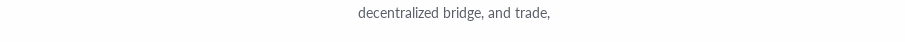decentralized bridge, and trade,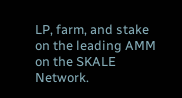LP, farm, and stake on the leading AMM on the SKALE Network.